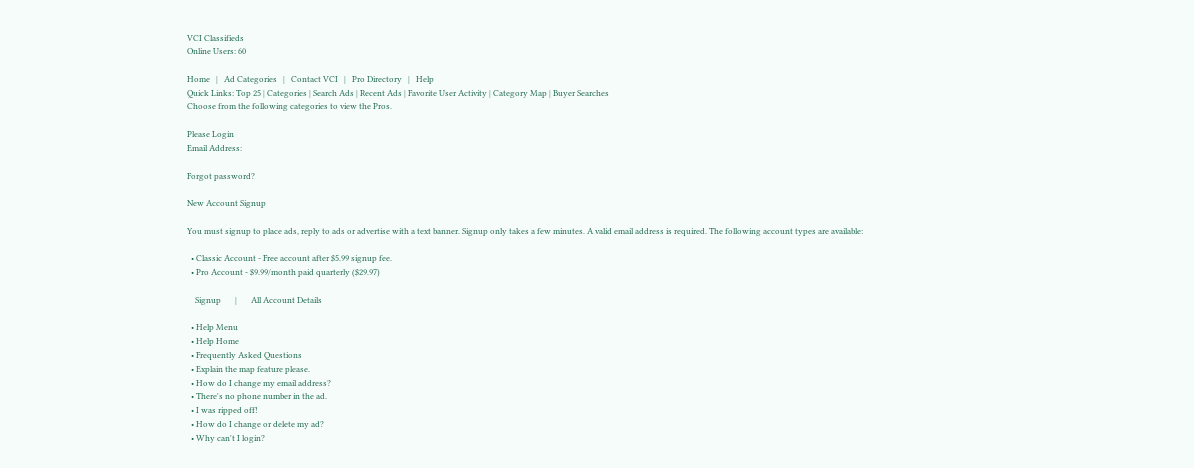VCI Classifieds
Online Users: 60

Home   |   Ad Categories   |   Contact VCI   |   Pro Directory   |   Help
Quick Links: Top 25 | Categories | Search Ads | Recent Ads | Favorite User Activity | Category Map | Buyer Searches
Choose from the following categories to view the Pros.

Please Login
Email Address:

Forgot password?

New Account Signup

You must signup to place ads, reply to ads or advertise with a text banner. Signup only takes a few minutes. A valid email address is required. The following account types are available:

  • Classic Account - Free account after $5.99 signup fee.
  • Pro Account - $9.99/month paid quarterly ($29.97)

    Signup       |       All Account Details

  • Help Menu
  • Help Home
  • Frequently Asked Questions
  • Explain the map feature please.
  • How do I change my email address?
  • There's no phone number in the ad.
  • I was ripped off!
  • How do I change or delete my ad?
  • Why can't I login?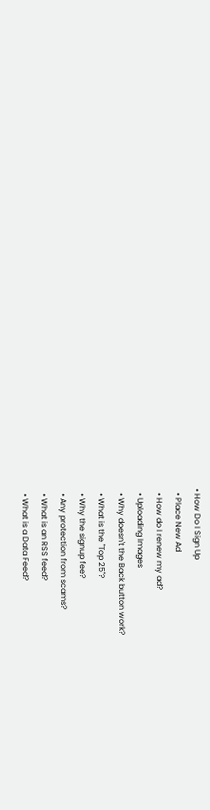• How Do I Sign Up
  • Place New Ad
  • How do I renew my ad?
  • Uploading Images
  • Why doesn't the Back button work?
  • What is the "Top 25"?
  • Why the signup fee?
  • Any protection from scams?
  • What is an RSS feed?
  • What is a Data Feed?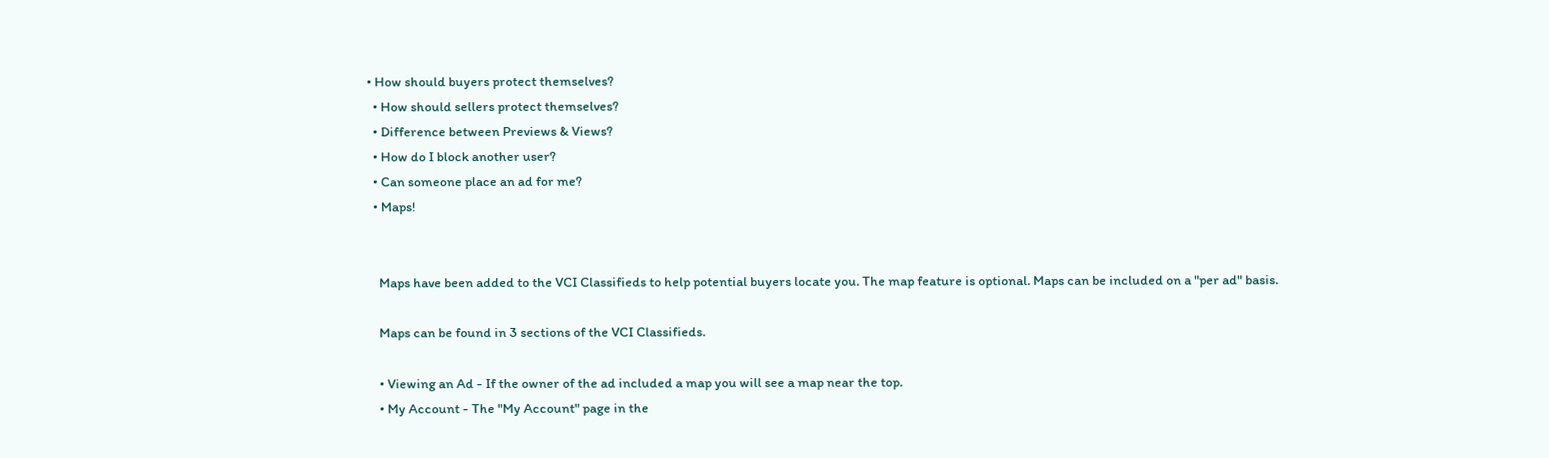• How should buyers protect themselves?
  • How should sellers protect themselves?
  • Difference between Previews & Views?
  • How do I block another user?
  • Can someone place an ad for me?
  • Maps!


    Maps have been added to the VCI Classifieds to help potential buyers locate you. The map feature is optional. Maps can be included on a "per ad" basis.

    Maps can be found in 3 sections of the VCI Classifieds.

    • Viewing an Ad - If the owner of the ad included a map you will see a map near the top.
    • My Account - The "My Account" page in the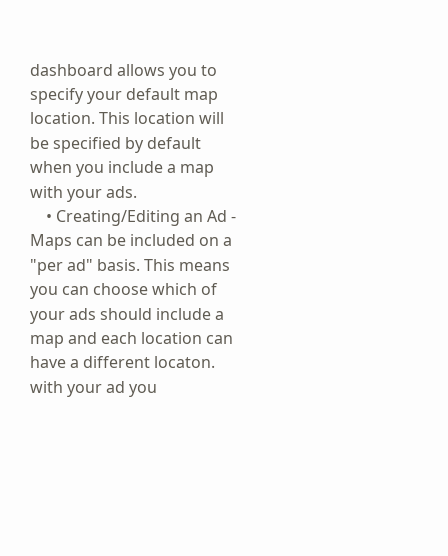dashboard allows you to specify your default map location. This location will be specified by default when you include a map with your ads.
    • Creating/Editing an Ad - Maps can be included on a "per ad" basis. This means you can choose which of your ads should include a map and each location can have a different locaton. with your ad you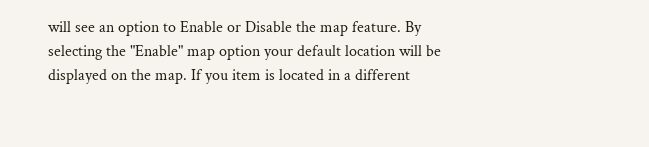will see an option to Enable or Disable the map feature. By selecting the "Enable" map option your default location will be displayed on the map. If you item is located in a different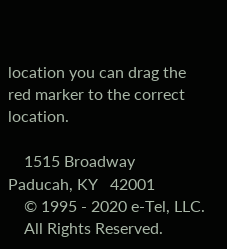location you can drag the red marker to the correct location.

    1515 Broadway   Paducah, KY   42001
    © 1995 - 2020 e-Tel, LLC.
    All Rights Reserved.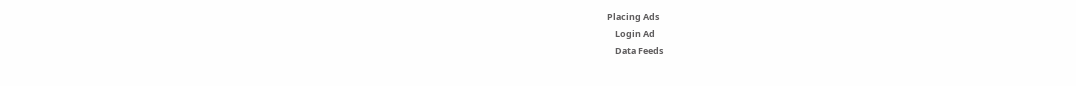Placing Ads
    Login Ad
    Data Feeds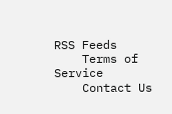RSS Feeds
    Terms of Service
    Contact Us